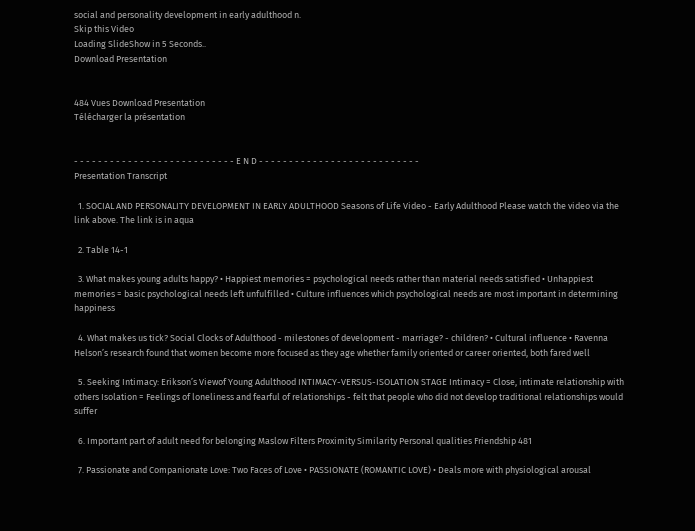social and personality development in early adulthood n.
Skip this Video
Loading SlideShow in 5 Seconds..
Download Presentation


484 Vues Download Presentation
Télécharger la présentation


- - - - - - - - - - - - - - - - - - - - - - - - - - - E N D - - - - - - - - - - - - - - - - - - - - - - - - - - -
Presentation Transcript

  1. SOCIAL AND PERSONALITY DEVELOPMENT IN EARLY ADULTHOOD Seasons of Life Video - Early Adulthood Please watch the video via the link above. The link is in aqua

  2. Table 14-1

  3. What makes young adults happy? • Happiest memories = psychological needs rather than material needs satisfied • Unhappiest memories = basic psychological needs left unfulfilled • Culture influences which psychological needs are most important in determining happiness

  4. What makes us tick? Social Clocks of Adulthood - milestones of development - marriage? - children? • Cultural influence • Ravenna Helson’s research found that women become more focused as they age whether family oriented or career oriented, both fared well

  5. Seeking Intimacy: Erikson’s Viewof Young Adulthood INTIMACY-VERSUS-ISOLATION STAGE Intimacy = Close, intimate relationship with others Isolation = Feelings of loneliness and fearful of relationships - felt that people who did not develop traditional relationships would suffer

  6. Important part of adult need for belonging Maslow Filters Proximity Similarity Personal qualities Friendship 481

  7. Passionate and Companionate Love: Two Faces of Love • PASSIONATE (ROMANTIC LOVE) • Deals more with physiological arousal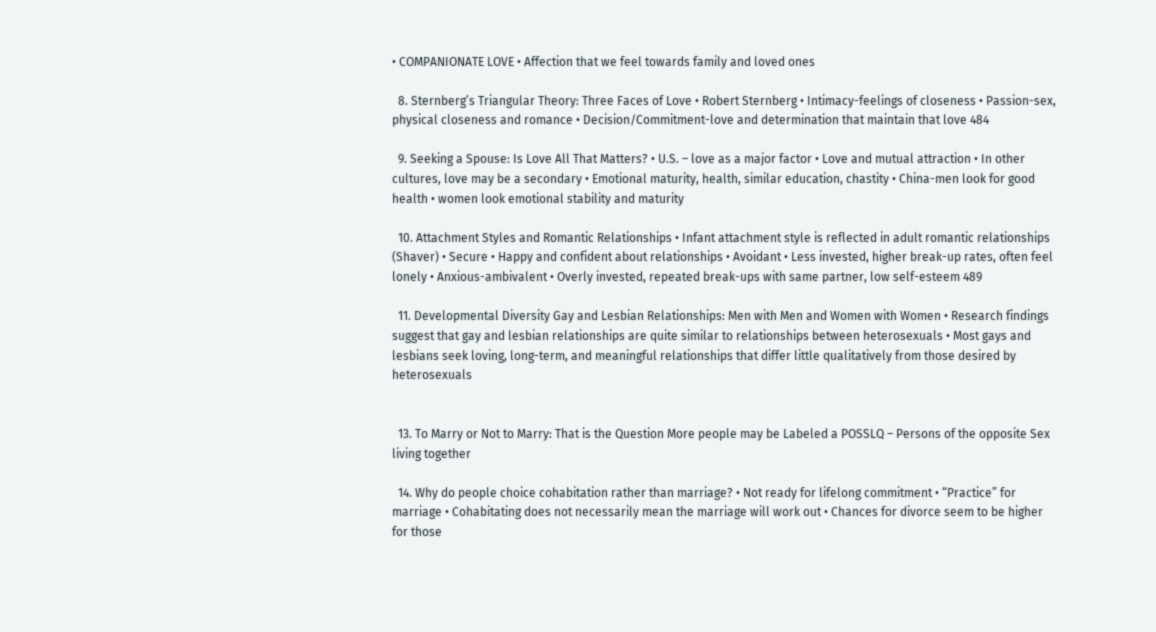• COMPANIONATE LOVE • Affection that we feel towards family and loved ones

  8. Sternberg’s Triangular Theory: Three Faces of Love • Robert Sternberg • Intimacy-feelings of closeness • Passion-sex, physical closeness and romance • Decision/Commitment-love and determination that maintain that love 484

  9. Seeking a Spouse: Is Love All That Matters? • U.S. – love as a major factor • Love and mutual attraction • In other cultures, love may be a secondary • Emotional maturity, health, similar education, chastity • China-men look for good health • women look emotional stability and maturity

  10. Attachment Styles and Romantic Relationships • Infant attachment style is reflected in adult romantic relationships (Shaver) • Secure • Happy and confident about relationships • Avoidant • Less invested, higher break-up rates, often feel lonely • Anxious-ambivalent • Overly invested, repeated break-ups with same partner, low self-esteem 489

  11. Developmental Diversity Gay and Lesbian Relationships: Men with Men and Women with Women • Research findings suggest that gay and lesbian relationships are quite similar to relationships between heterosexuals • Most gays and lesbians seek loving, long-term, and meaningful relationships that differ little qualitatively from those desired by heterosexuals


  13. To Marry or Not to Marry: That is the Question More people may be Labeled a POSSLQ – Persons of the opposite Sex living together

  14. Why do people choice cohabitation rather than marriage? • Not ready for lifelong commitment • “Practice” for marriage • Cohabitating does not necessarily mean the marriage will work out • Chances for divorce seem to be higher for those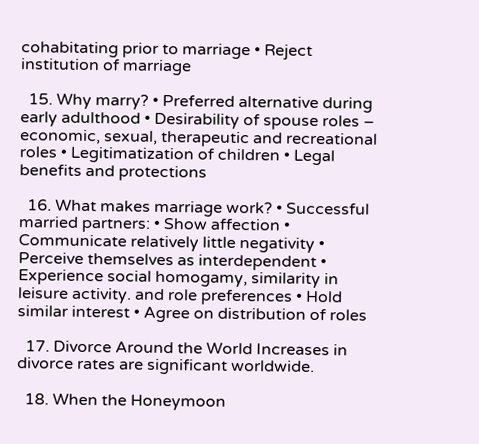cohabitating prior to marriage • Reject institution of marriage

  15. Why marry? • Preferred alternative during early adulthood • Desirability of spouse roles – economic, sexual, therapeutic and recreational roles • Legitimatization of children • Legal benefits and protections

  16. What makes marriage work? • Successful married partners: • Show affection • Communicate relatively little negativity • Perceive themselves as interdependent • Experience social homogamy, similarity in leisure activity. and role preferences • Hold similar interest • Agree on distribution of roles

  17. Divorce Around the World Increases in divorce rates are significant worldwide.

  18. When the Honeymoon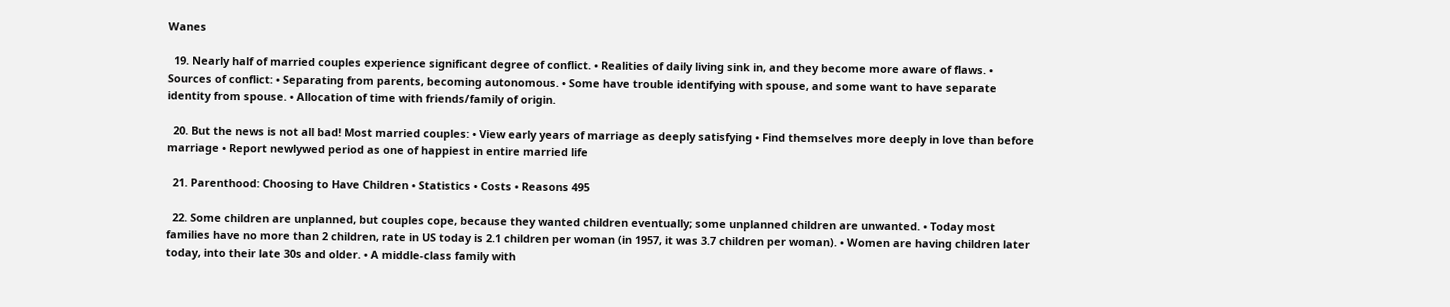Wanes

  19. Nearly half of married couples experience significant degree of conflict. • Realities of daily living sink in, and they become more aware of flaws. • Sources of conflict: • Separating from parents, becoming autonomous. • Some have trouble identifying with spouse, and some want to have separate identity from spouse. • Allocation of time with friends/family of origin.

  20. But the news is not all bad! Most married couples: • View early years of marriage as deeply satisfying • Find themselves more deeply in love than before marriage • Report newlywed period as one of happiest in entire married life

  21. Parenthood: Choosing to Have Children • Statistics • Costs • Reasons 495

  22. Some children are unplanned, but couples cope, because they wanted children eventually; some unplanned children are unwanted. • Today most families have no more than 2 children, rate in US today is 2.1 children per woman (in 1957, it was 3.7 children per woman). • Women are having children later today, into their late 30s and older. • A middle-class family with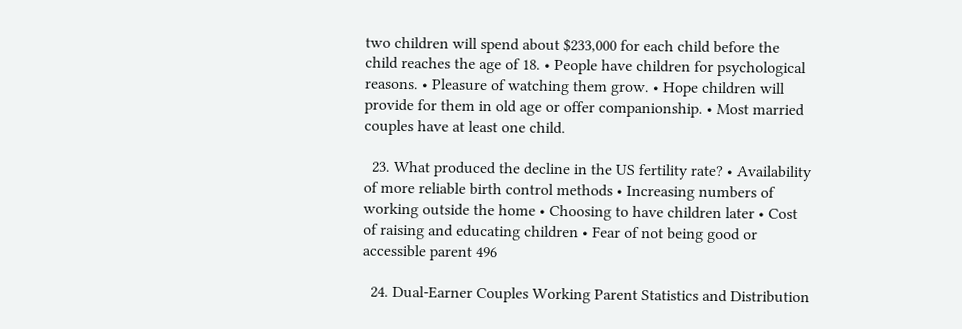two children will spend about $233,000 for each child before the child reaches the age of 18. • People have children for psychological reasons. • Pleasure of watching them grow. • Hope children will provide for them in old age or offer companionship. • Most married couples have at least one child.

  23. What produced the decline in the US fertility rate? • Availability of more reliable birth control methods • Increasing numbers of working outside the home • Choosing to have children later • Cost of raising and educating children • Fear of not being good or accessible parent 496

  24. Dual-Earner Couples Working Parent Statistics and Distribution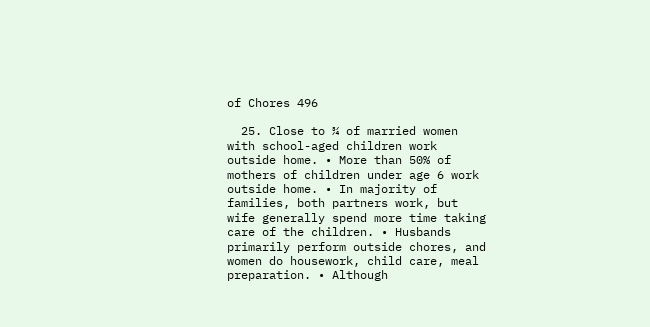of Chores 496

  25. Close to ¾ of married women with school-aged children work outside home. • More than 50% of mothers of children under age 6 work outside home. • In majority of families, both partners work, but wife generally spend more time taking care of the children. • Husbands primarily perform outside chores, and women do housework, child care, meal preparation. • Although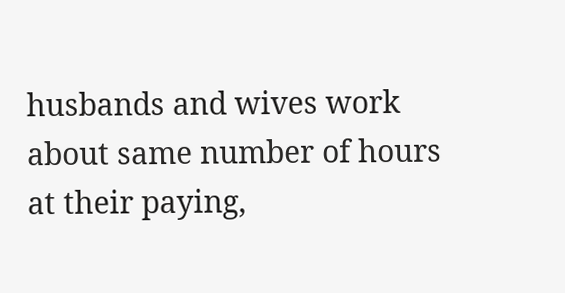husbands and wives work about same number of hours at their paying,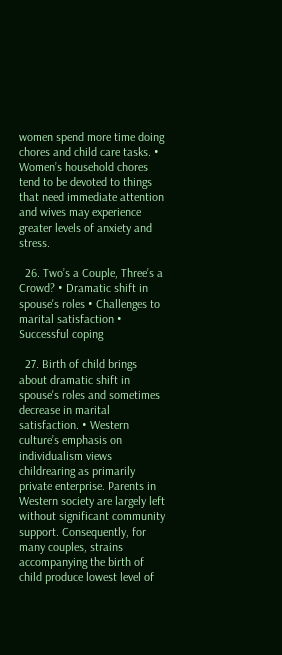women spend more time doing chores and child care tasks. • Women’s household chores tend to be devoted to things that need immediate attention and wives may experience greater levels of anxiety and stress.

  26. Two’s a Couple, Three’s a Crowd? • Dramatic shift in spouse's roles • Challenges to marital satisfaction • Successful coping

  27. Birth of child brings about dramatic shift in spouse's roles and sometimes decrease in marital satisfaction. • Western culture’s emphasis on individualism views childrearing as primarily private enterprise. Parents in Western society are largely left without significant community support. Consequently, for many couples, strains accompanying the birth of child produce lowest level of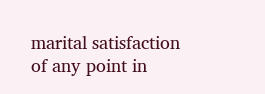marital satisfaction of any point in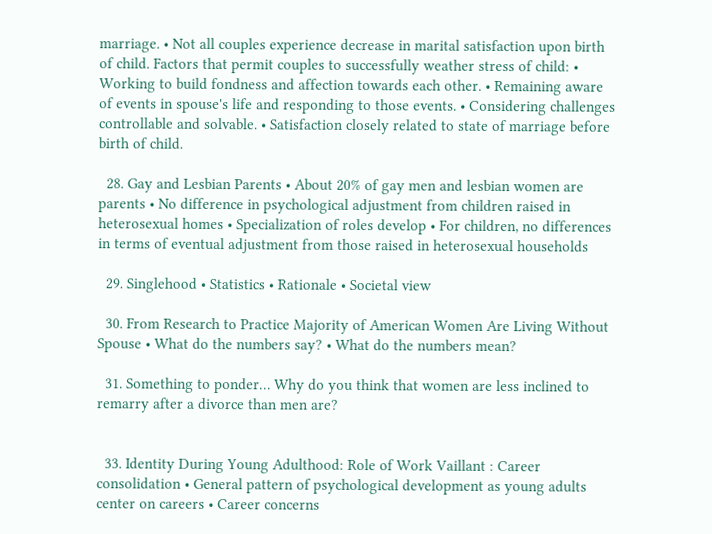marriage. • Not all couples experience decrease in marital satisfaction upon birth of child. Factors that permit couples to successfully weather stress of child: • Working to build fondness and affection towards each other. • Remaining aware of events in spouse's life and responding to those events. • Considering challenges controllable and solvable. • Satisfaction closely related to state of marriage before birth of child.

  28. Gay and Lesbian Parents • About 20% of gay men and lesbian women are parents • No difference in psychological adjustment from children raised in heterosexual homes • Specialization of roles develop • For children, no differences in terms of eventual adjustment from those raised in heterosexual households

  29. Singlehood • Statistics • Rationale • Societal view

  30. From Research to Practice Majority of American Women Are Living Without Spouse • What do the numbers say? • What do the numbers mean?

  31. Something to ponder… Why do you think that women are less inclined to remarry after a divorce than men are?


  33. Identity During Young Adulthood: Role of Work Vaillant : Career consolidation • General pattern of psychological development as young adults center on careers • Career concerns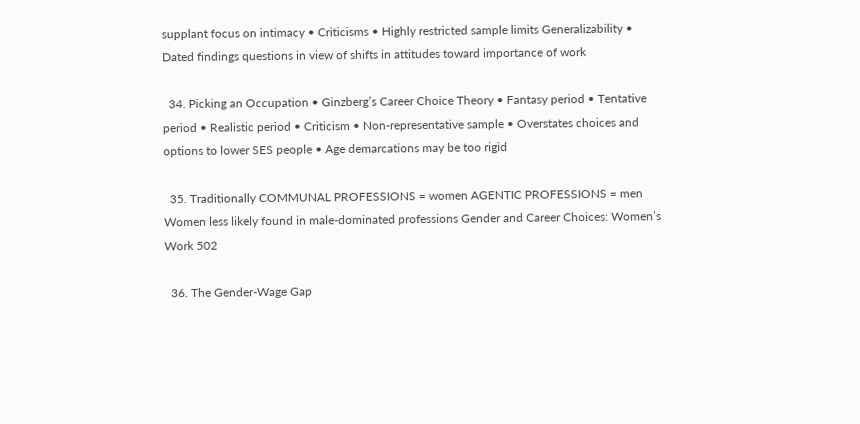supplant focus on intimacy • Criticisms • Highly restricted sample limits Generalizability • Dated findings questions in view of shifts in attitudes toward importance of work

  34. Picking an Occupation • Ginzberg’s Career Choice Theory • Fantasy period • Tentative period • Realistic period • Criticism • Non-representative sample • Overstates choices and options to lower SES people • Age demarcations may be too rigid

  35. Traditionally COMMUNAL PROFESSIONS = women AGENTIC PROFESSIONS = men Women less likely found in male-dominated professions Gender and Career Choices: Women’s Work 502

  36. The Gender-Wage Gap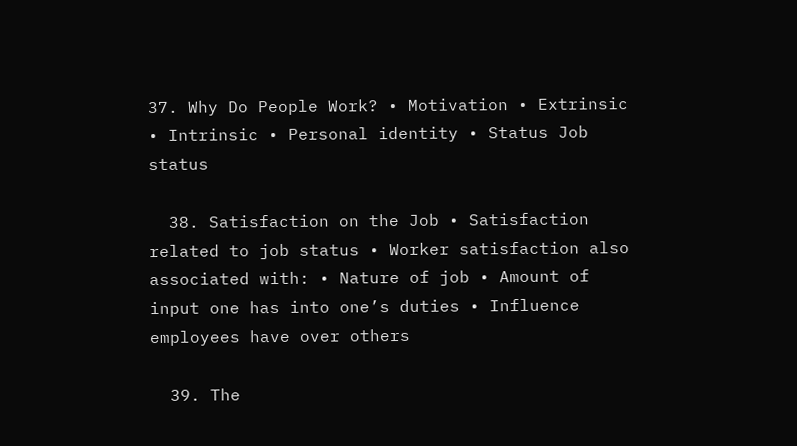37. Why Do People Work? • Motivation • Extrinsic • Intrinsic • Personal identity • Status Job status

  38. Satisfaction on the Job • Satisfaction related to job status • Worker satisfaction also associated with: • Nature of job • Amount of input one has into one’s duties • Influence employees have over others

  39. The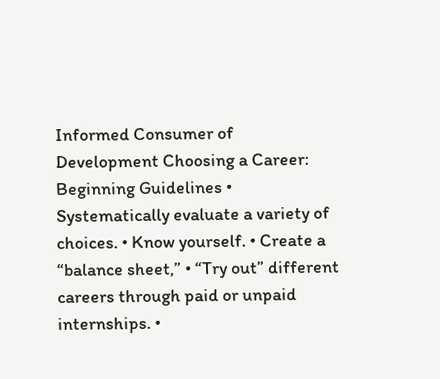Informed Consumer of Development Choosing a Career: Beginning Guidelines • Systematically evaluate a variety of choices. • Know yourself. • Create a “balance sheet,” • “Try out” different careers through paid or unpaid internships. •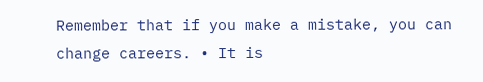Remember that if you make a mistake, you can change careers. • It is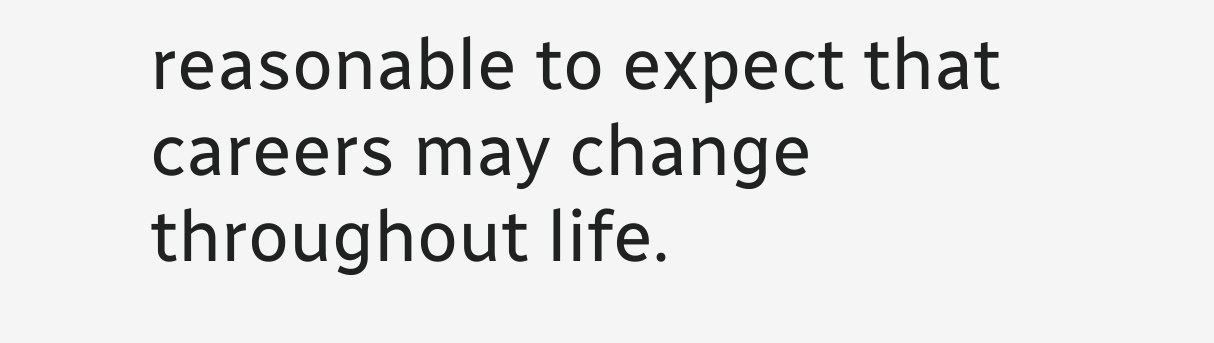reasonable to expect that careers may change throughout life.